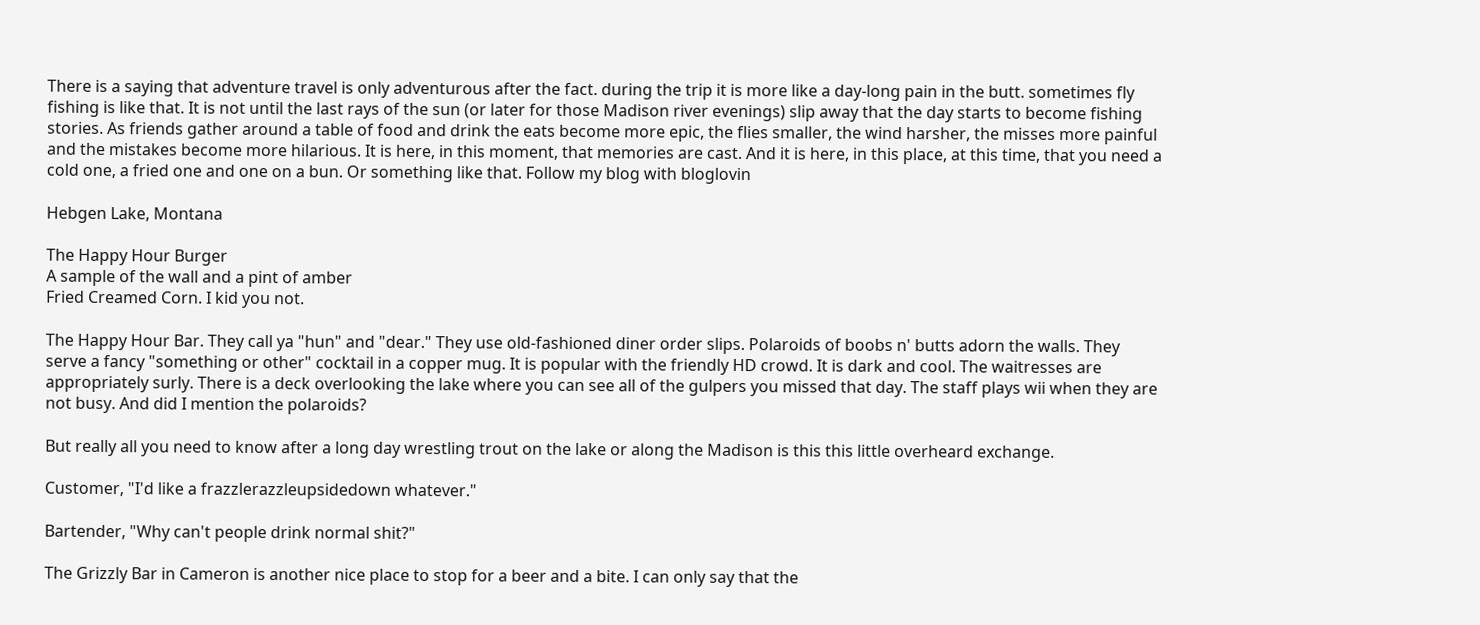There is a saying that adventure travel is only adventurous after the fact. during the trip it is more like a day-long pain in the butt. sometimes fly fishing is like that. It is not until the last rays of the sun (or later for those Madison river evenings) slip away that the day starts to become fishing stories. As friends gather around a table of food and drink the eats become more epic, the flies smaller, the wind harsher, the misses more painful and the mistakes become more hilarious. It is here, in this moment, that memories are cast. And it is here, in this place, at this time, that you need a cold one, a fried one and one on a bun. Or something like that. Follow my blog with bloglovin

Hebgen Lake, Montana

The Happy Hour Burger
A sample of the wall and a pint of amber
Fried Creamed Corn. I kid you not.

The Happy Hour Bar. They call ya "hun" and "dear." They use old-fashioned diner order slips. Polaroids of boobs n' butts adorn the walls. They serve a fancy "something or other" cocktail in a copper mug. It is popular with the friendly HD crowd. It is dark and cool. The waitresses are appropriately surly. There is a deck overlooking the lake where you can see all of the gulpers you missed that day. The staff plays wii when they are not busy. And did I mention the polaroids?

But really all you need to know after a long day wrestling trout on the lake or along the Madison is this this little overheard exchange.

Customer, "I'd like a frazzlerazzleupsidedown whatever."

Bartender, "Why can't people drink normal shit?"

The Grizzly Bar in Cameron is another nice place to stop for a beer and a bite. I can only say that the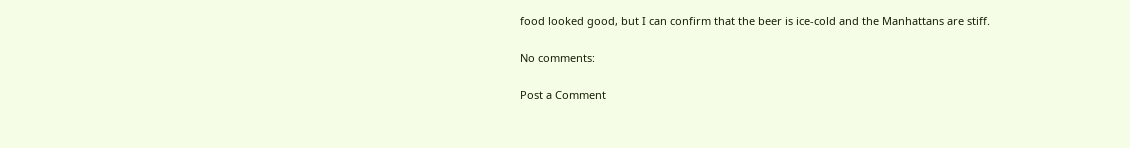food looked good, but I can confirm that the beer is ice-cold and the Manhattans are stiff.

No comments:

Post a Comment